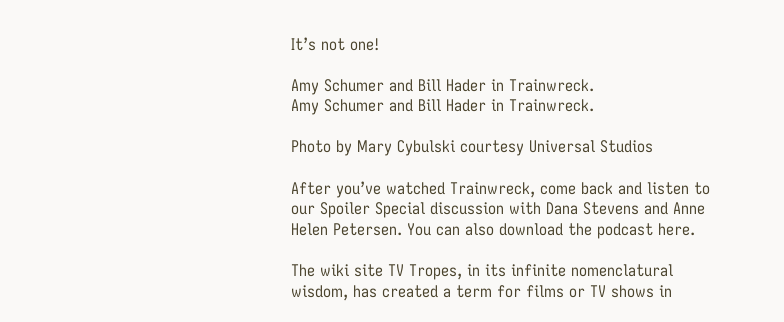It’s not one!

Amy Schumer and Bill Hader in Trainwreck.
Amy Schumer and Bill Hader in Trainwreck.

Photo by Mary Cybulski courtesy Universal Studios

After you’ve watched Trainwreck, come back and listen to our Spoiler Special discussion with Dana Stevens and Anne Helen Petersen. You can also download the podcast here.

The wiki site TV Tropes, in its infinite nomenclatural wisdom, has created a term for films or TV shows in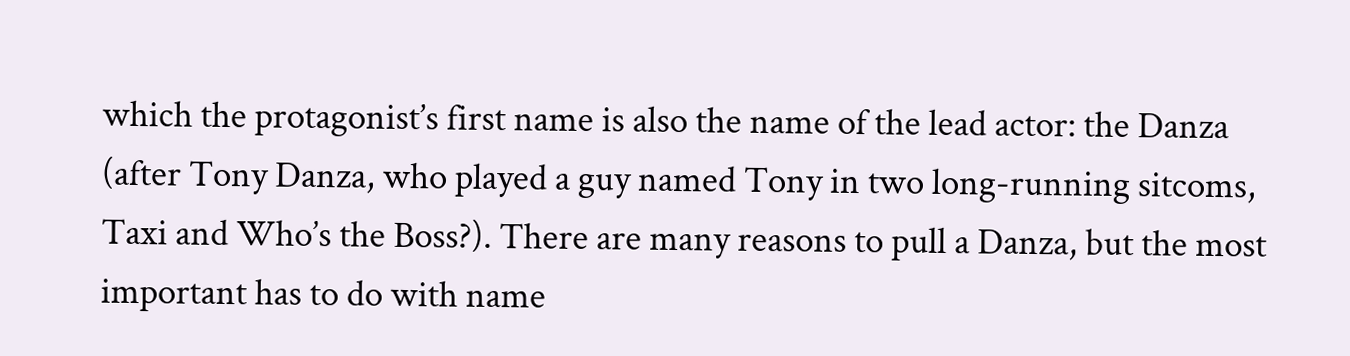which the protagonist’s first name is also the name of the lead actor: the Danza (after Tony Danza, who played a guy named Tony in two long-running sitcoms, Taxi and Who’s the Boss?). There are many reasons to pull a Danza, but the most important has to do with name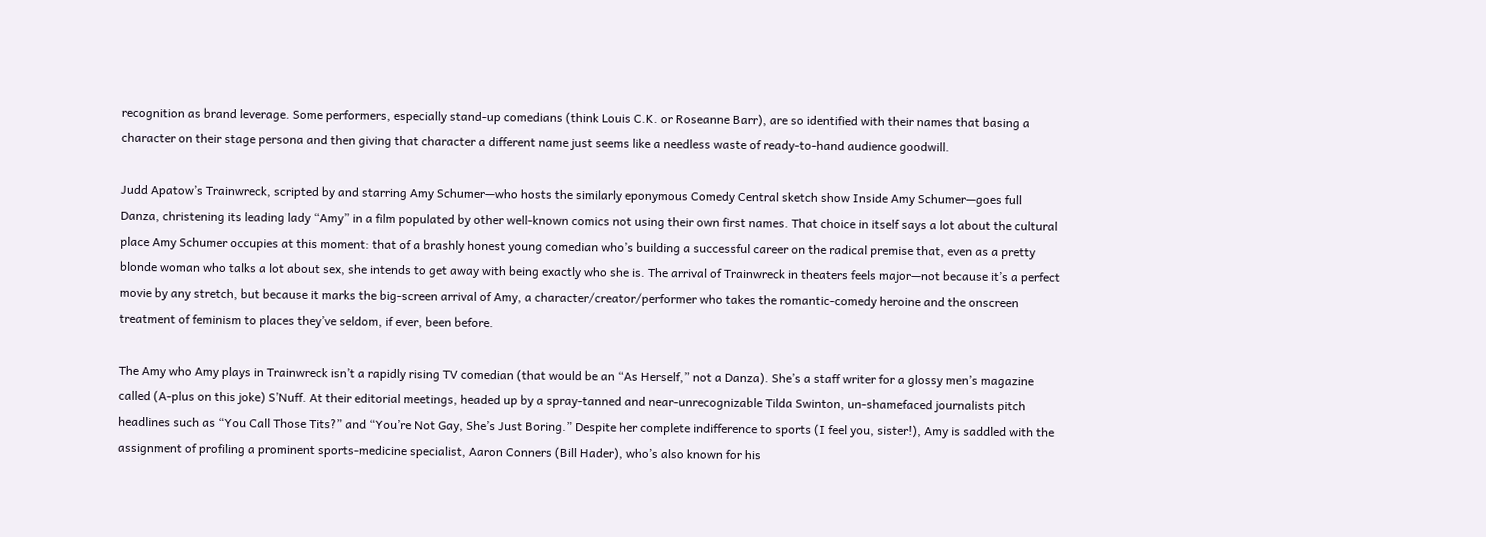recognition as brand leverage. Some performers, especially stand-up comedians (think Louis C.K. or Roseanne Barr), are so identified with their names that basing a character on their stage persona and then giving that character a different name just seems like a needless waste of ready-to-hand audience goodwill.

Judd Apatow’s Trainwreck, scripted by and starring Amy Schumer—who hosts the similarly eponymous Comedy Central sketch show Inside Amy Schumer—goes full Danza, christening its leading lady “Amy” in a film populated by other well-known comics not using their own first names. That choice in itself says a lot about the cultural place Amy Schumer occupies at this moment: that of a brashly honest young comedian who’s building a successful career on the radical premise that, even as a pretty blonde woman who talks a lot about sex, she intends to get away with being exactly who she is. The arrival of Trainwreck in theaters feels major—not because it’s a perfect movie by any stretch, but because it marks the big-screen arrival of Amy, a character/creator/performer who takes the romantic-comedy heroine and the onscreen treatment of feminism to places they’ve seldom, if ever, been before.

The Amy who Amy plays in Trainwreck isn’t a rapidly rising TV comedian (that would be an “As Herself,” not a Danza). She’s a staff writer for a glossy men’s magazine called (A-plus on this joke) S’Nuff. At their editorial meetings, headed up by a spray-tanned and near-unrecognizable Tilda Swinton, un-shamefaced journalists pitch headlines such as “You Call Those Tits?” and “You’re Not Gay, She’s Just Boring.” Despite her complete indifference to sports (I feel you, sister!), Amy is saddled with the assignment of profiling a prominent sports-medicine specialist, Aaron Conners (Bill Hader), who’s also known for his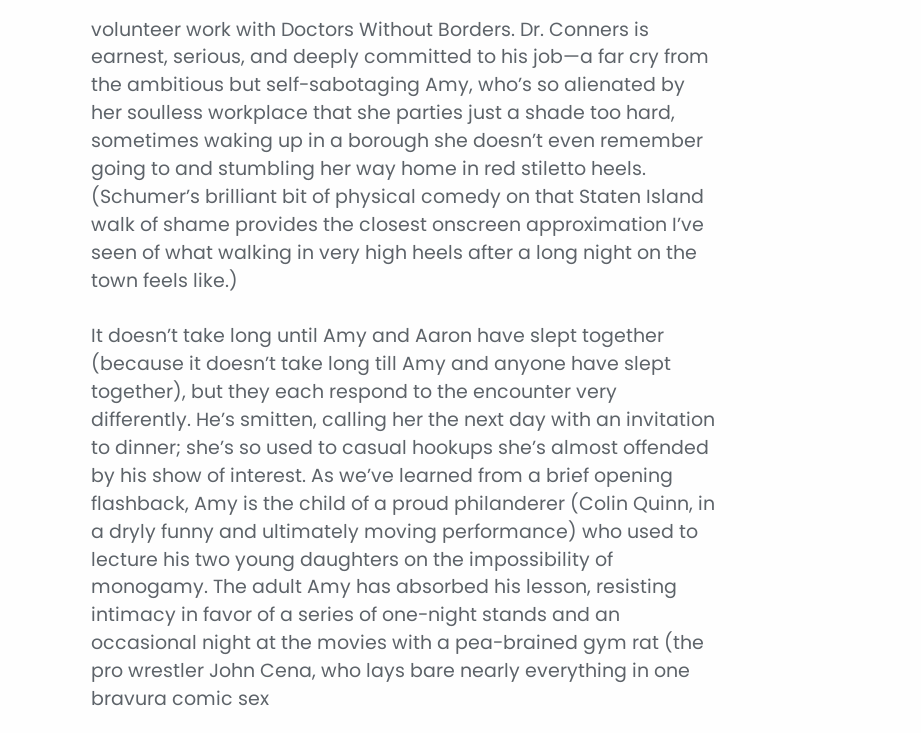volunteer work with Doctors Without Borders. Dr. Conners is earnest, serious, and deeply committed to his job—a far cry from the ambitious but self-sabotaging Amy, who’s so alienated by her soulless workplace that she parties just a shade too hard, sometimes waking up in a borough she doesn’t even remember going to and stumbling her way home in red stiletto heels. (Schumer’s brilliant bit of physical comedy on that Staten Island walk of shame provides the closest onscreen approximation I’ve seen of what walking in very high heels after a long night on the town feels like.)

It doesn’t take long until Amy and Aaron have slept together (because it doesn’t take long till Amy and anyone have slept together), but they each respond to the encounter very differently. He’s smitten, calling her the next day with an invitation to dinner; she’s so used to casual hookups she’s almost offended by his show of interest. As we’ve learned from a brief opening flashback, Amy is the child of a proud philanderer (Colin Quinn, in a dryly funny and ultimately moving performance) who used to lecture his two young daughters on the impossibility of monogamy. The adult Amy has absorbed his lesson, resisting intimacy in favor of a series of one-night stands and an occasional night at the movies with a pea-brained gym rat (the pro wrestler John Cena, who lays bare nearly everything in one bravura comic sex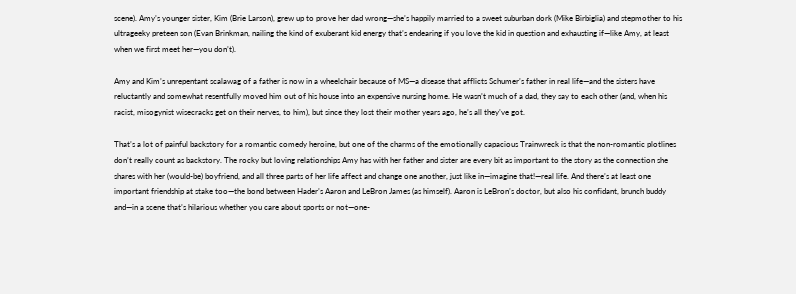scene). Amy’s younger sister, Kim (Brie Larson), grew up to prove her dad wrong—she’s happily married to a sweet suburban dork (Mike Birbiglia) and stepmother to his ultrageeky preteen son (Evan Brinkman, nailing the kind of exuberant kid energy that’s endearing if you love the kid in question and exhausting if—like Amy, at least when we first meet her—you don’t).

Amy and Kim’s unrepentant scalawag of a father is now in a wheelchair because of MS—a disease that afflicts Schumer’s father in real life—and the sisters have reluctantly and somewhat resentfully moved him out of his house into an expensive nursing home. He wasn’t much of a dad, they say to each other (and, when his racist, misogynist wisecracks get on their nerves, to him), but since they lost their mother years ago, he’s all they’ve got.

That’s a lot of painful backstory for a romantic comedy heroine, but one of the charms of the emotionally capacious Trainwreck is that the non-romantic plotlines don’t really count as backstory. The rocky but loving relationships Amy has with her father and sister are every bit as important to the story as the connection she shares with her (would-be) boyfriend, and all three parts of her life affect and change one another, just like in—imagine that!—real life. And there’s at least one important friendship at stake too—the bond between Hader’s Aaron and LeBron James (as himself). Aaron is LeBron’s doctor, but also his confidant, brunch buddy and—in a scene that’s hilarious whether you care about sports or not—one-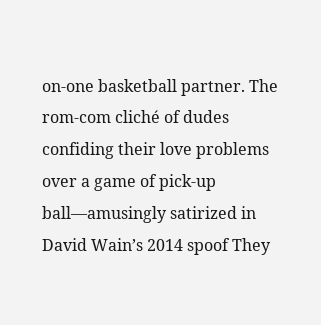on-one basketball partner. The rom-com cliché of dudes confiding their love problems over a game of pick-up ball—amusingly satirized in David Wain’s 2014 spoof They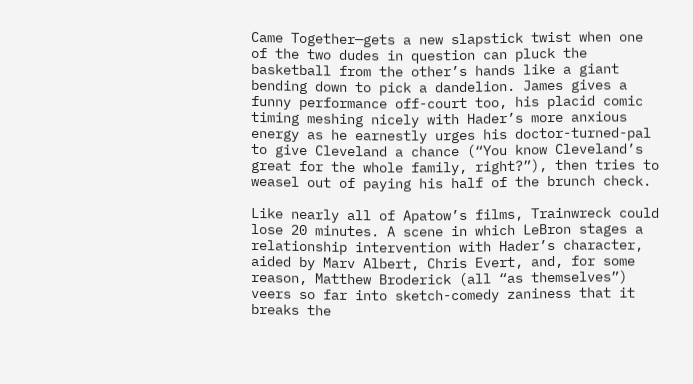Came Together—gets a new slapstick twist when one of the two dudes in question can pluck the basketball from the other’s hands like a giant bending down to pick a dandelion. James gives a funny performance off-court too, his placid comic timing meshing nicely with Hader’s more anxious energy as he earnestly urges his doctor-turned-pal to give Cleveland a chance (“You know Cleveland’s great for the whole family, right?”), then tries to weasel out of paying his half of the brunch check.

Like nearly all of Apatow’s films, Trainwreck could lose 20 minutes. A scene in which LeBron stages a relationship intervention with Hader’s character, aided by Marv Albert, Chris Evert, and, for some reason, Matthew Broderick (all “as themselves”) veers so far into sketch-comedy zaniness that it breaks the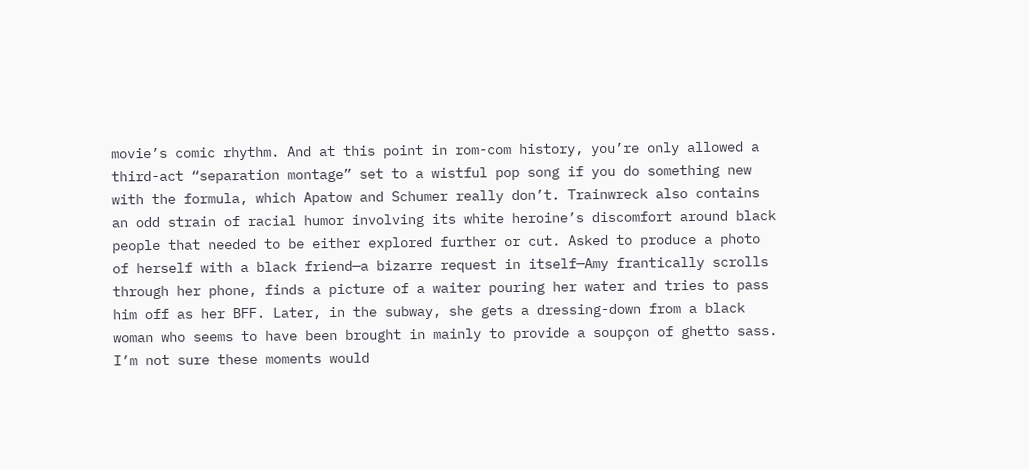movie’s comic rhythm. And at this point in rom-com history, you’re only allowed a third-act “separation montage” set to a wistful pop song if you do something new with the formula, which Apatow and Schumer really don’t. Trainwreck also contains an odd strain of racial humor involving its white heroine’s discomfort around black people that needed to be either explored further or cut. Asked to produce a photo of herself with a black friend—a bizarre request in itself—Amy frantically scrolls through her phone, finds a picture of a waiter pouring her water and tries to pass him off as her BFF. Later, in the subway, she gets a dressing-down from a black woman who seems to have been brought in mainly to provide a soupçon of ghetto sass. I’m not sure these moments would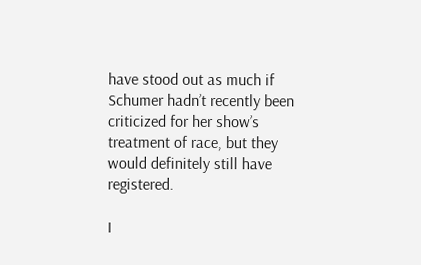have stood out as much if Schumer hadn’t recently been criticized for her show’s treatment of race, but they would definitely still have registered.

I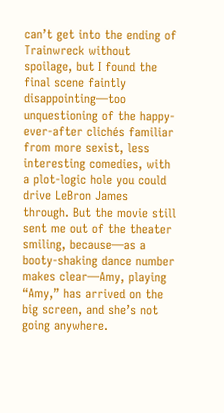can’t get into the ending of Trainwreck without spoilage, but I found the final scene faintly disappointing—too unquestioning of the happy-ever-after clichés familiar from more sexist, less interesting comedies, with a plot-logic hole you could drive LeBron James through. But the movie still sent me out of the theater smiling, because—as a booty-shaking dance number makes clear—Amy, playing “Amy,” has arrived on the big screen, and she’s not going anywhere.